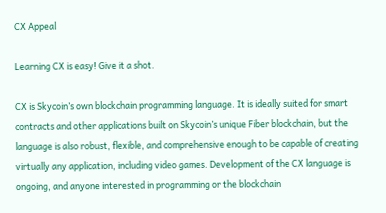CX Appeal

Learning CX is easy! Give it a shot.

CX is Skycoin’s own blockchain programming language. It is ideally suited for smart contracts and other applications built on Skycoin’s unique Fiber blockchain, but the language is also robust, flexible, and comprehensive enough to be capable of creating virtually any application, including video games. Development of the CX language is ongoing, and anyone interested in programming or the blockchain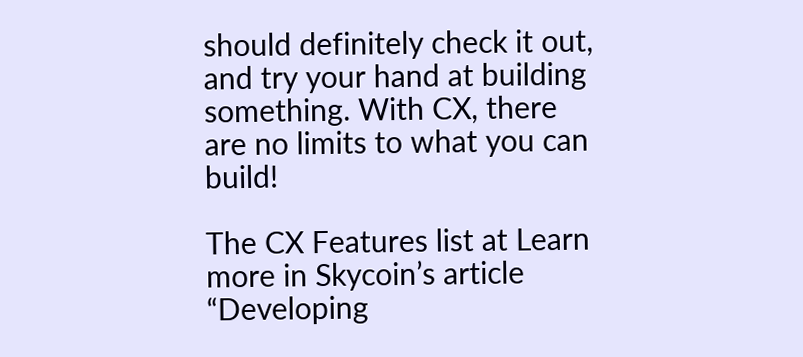should definitely check it out, and try your hand at building something. With CX, there are no limits to what you can build!

The CX Features list at Learn more in Skycoin’s article “Developing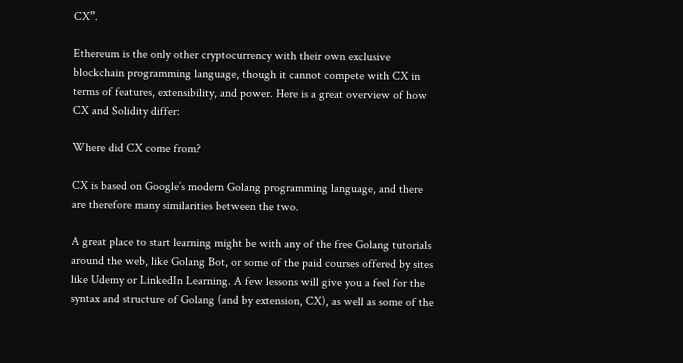CX”.

Ethereum is the only other cryptocurrency with their own exclusive blockchain programming language, though it cannot compete with CX in terms of features, extensibility, and power. Here is a great overview of how CX and Solidity differ:

Where did CX come from?

CX is based on Google’s modern Golang programming language, and there are therefore many similarities between the two.

A great place to start learning might be with any of the free Golang tutorials around the web, like Golang Bot, or some of the paid courses offered by sites like Udemy or LinkedIn Learning. A few lessons will give you a feel for the syntax and structure of Golang (and by extension, CX), as well as some of the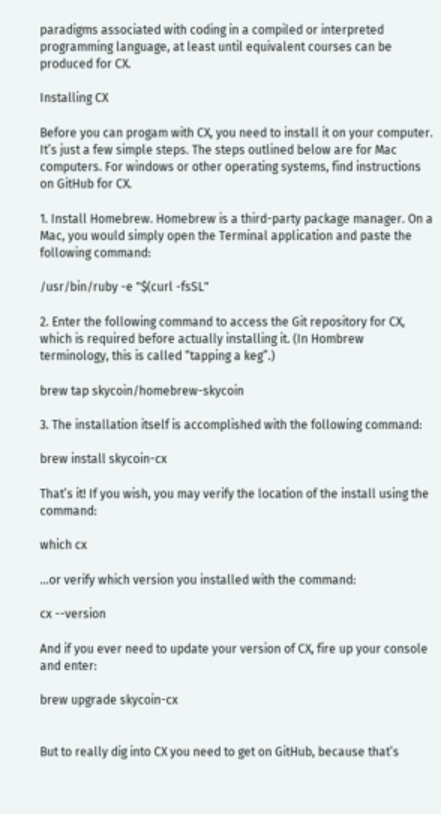paradigms associated with coding in a compiled or interpreted programming language, at least until equivalent courses can be produced for CX.

Installing CX

Before you can progam with CX, you need to install it on your computer. It’s just a few simple steps. The steps outlined below are for Mac computers. For windows or other operating systems, find instructions on GitHub for CX.

1. Install Homebrew. Homebrew is a third-party package manager. On a Mac, you would simply open the Terminal application and paste the following command:

/usr/bin/ruby -e "$(curl -fsSL"

2. Enter the following command to access the Git repository for CX, which is required before actually installing it. (In Hombrew terminology, this is called “tapping a keg”.)

brew tap skycoin/homebrew-skycoin

3. The installation itself is accomplished with the following command:

brew install skycoin-cx

That’s it! If you wish, you may verify the location of the install using the command:

which cx

…or verify which version you installed with the command:

cx --version

And if you ever need to update your version of CX, fire up your console and enter:

brew upgrade skycoin-cx


But to really dig into CX you need to get on GitHub, because that’s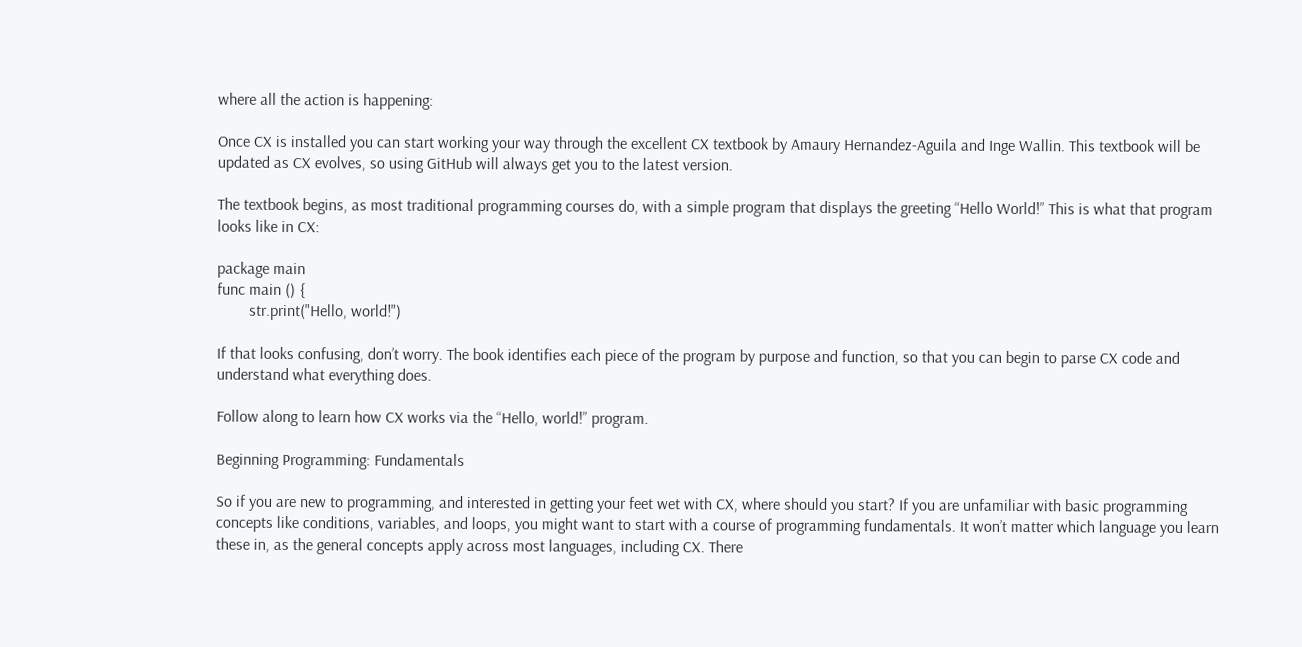where all the action is happening:

Once CX is installed you can start working your way through the excellent CX textbook by Amaury Hernandez-Aguila and Inge Wallin. This textbook will be updated as CX evolves, so using GitHub will always get you to the latest version.

The textbook begins, as most traditional programming courses do, with a simple program that displays the greeting “Hello World!” This is what that program looks like in CX:

package main
func main () {
        str.print("Hello, world!")

If that looks confusing, don’t worry. The book identifies each piece of the program by purpose and function, so that you can begin to parse CX code and understand what everything does.

Follow along to learn how CX works via the “Hello, world!” program.

Beginning Programming: Fundamentals

So if you are new to programming, and interested in getting your feet wet with CX, where should you start? If you are unfamiliar with basic programming concepts like conditions, variables, and loops, you might want to start with a course of programming fundamentals. It won’t matter which language you learn these in, as the general concepts apply across most languages, including CX. There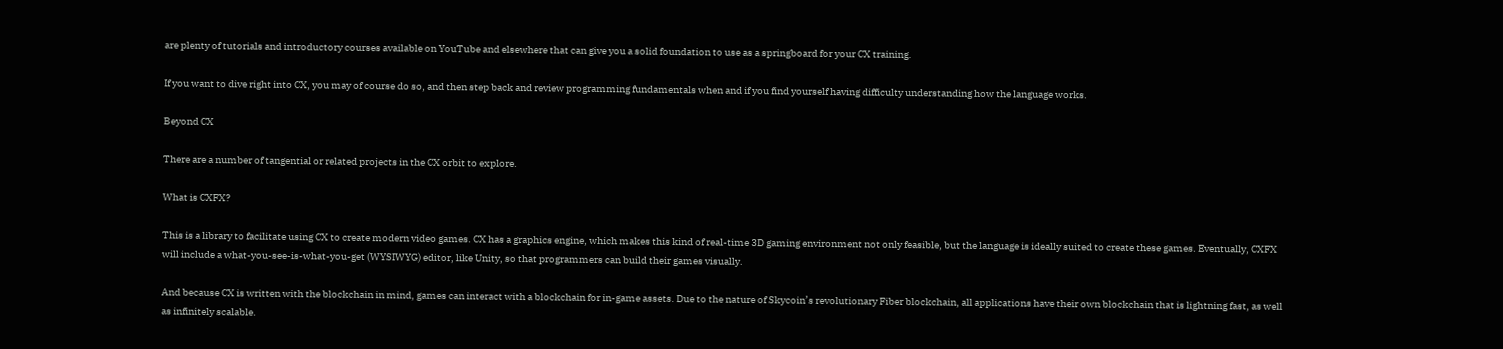are plenty of tutorials and introductory courses available on YouTube and elsewhere that can give you a solid foundation to use as a springboard for your CX training.

If you want to dive right into CX, you may of course do so, and then step back and review programming fundamentals when and if you find yourself having difficulty understanding how the language works.

Beyond CX

There are a number of tangential or related projects in the CX orbit to explore.

What is CXFX?

This is a library to facilitate using CX to create modern video games. CX has a graphics engine, which makes this kind of real-time 3D gaming environment not only feasible, but the language is ideally suited to create these games. Eventually, CXFX will include a what-you-see-is-what-you-get (WYSIWYG) editor, like Unity, so that programmers can build their games visually.

And because CX is written with the blockchain in mind, games can interact with a blockchain for in-game assets. Due to the nature of Skycoin’s revolutionary Fiber blockchain, all applications have their own blockchain that is lightning fast, as well as infinitely scalable.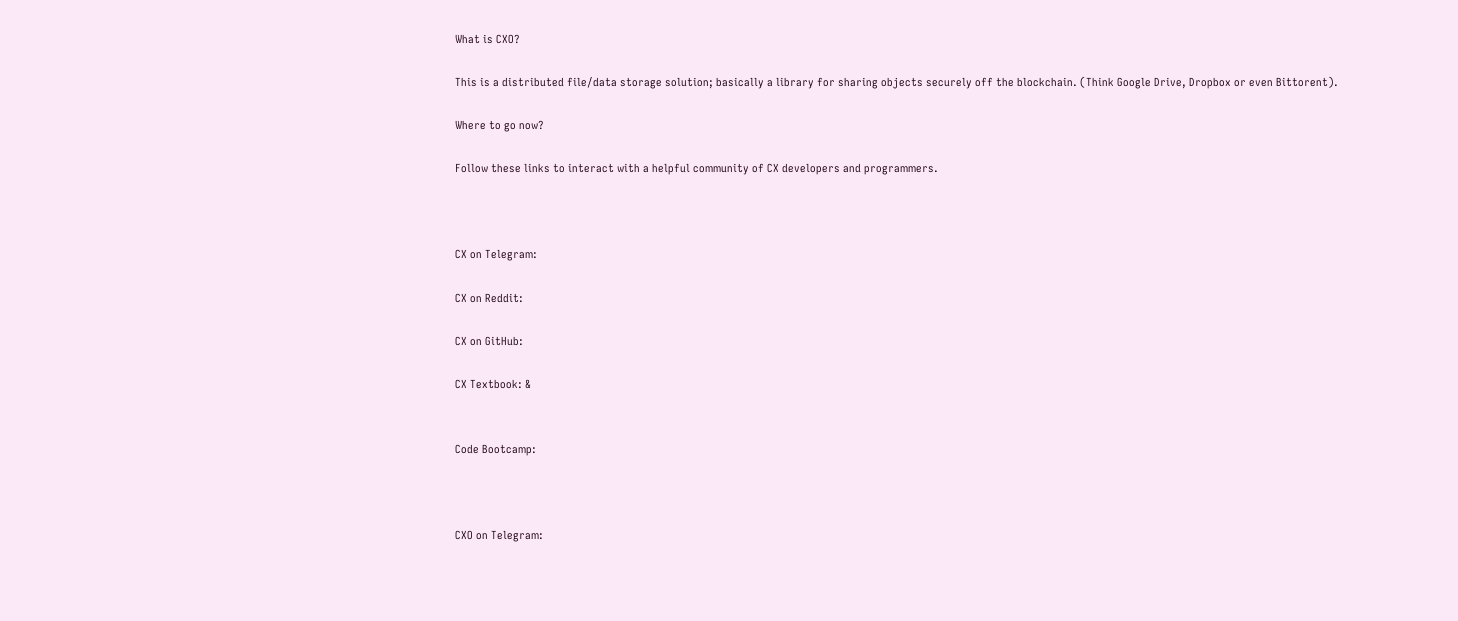What is CXO?

This is a distributed file/data storage solution; basically a library for sharing objects securely off the blockchain. (Think Google Drive, Dropbox or even Bittorent).

Where to go now?

Follow these links to interact with a helpful community of CX developers and programmers.



CX on Telegram:

CX on Reddit:

CX on GitHub:

CX Textbook: &


Code Bootcamp:



CXO on Telegram: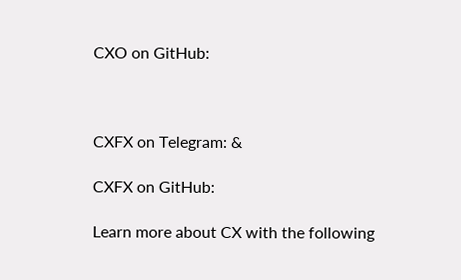CXO on GitHub:



CXFX on Telegram: &

CXFX on GitHub:

Learn more about CX with the following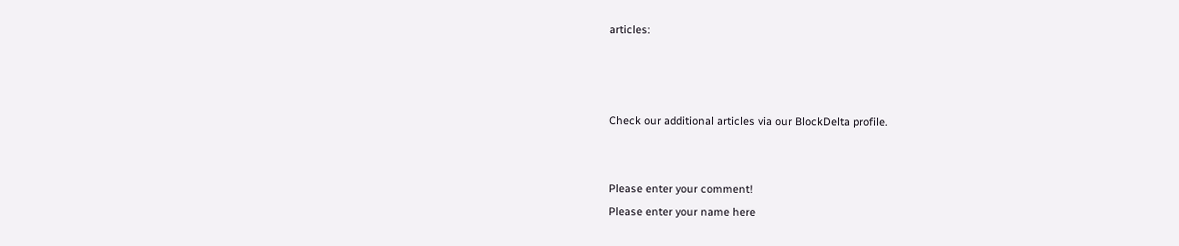articles:



Check our additional articles via our BlockDelta profile.


Please enter your comment!
Please enter your name here